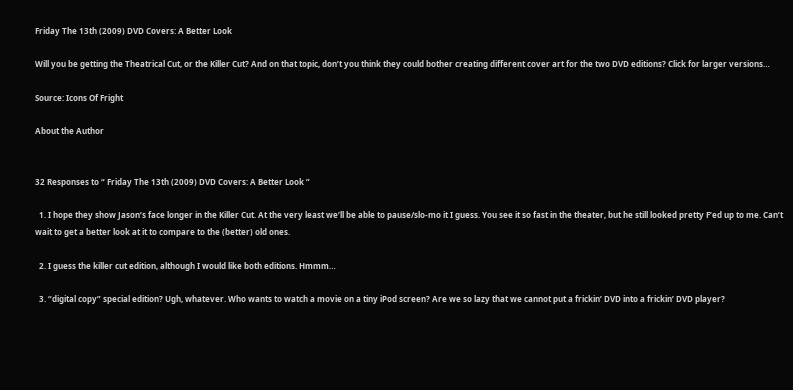Friday The 13th (2009) DVD Covers: A Better Look

Will you be getting the Theatrical Cut, or the Killer Cut? And on that topic, don’t you think they could bother creating different cover art for the two DVD editions? Click for larger versions…

Source: Icons Of Fright

About the Author


32 Responses to “ Friday The 13th (2009) DVD Covers: A Better Look ”

  1. I hope they show Jason’s face longer in the Killer Cut. At the very least we’ll be able to pause/slo-mo it I guess. You see it so fast in the theater, but he still looked pretty F’ed up to me. Can’t wait to get a better look at it to compare to the (better) old ones.

  2. I guess the killer cut edition, although I would like both editions. Hmmm…

  3. “digital copy” special edition? Ugh, whatever. Who wants to watch a movie on a tiny iPod screen? Are we so lazy that we cannot put a frickin’ DVD into a frickin’ DVD player?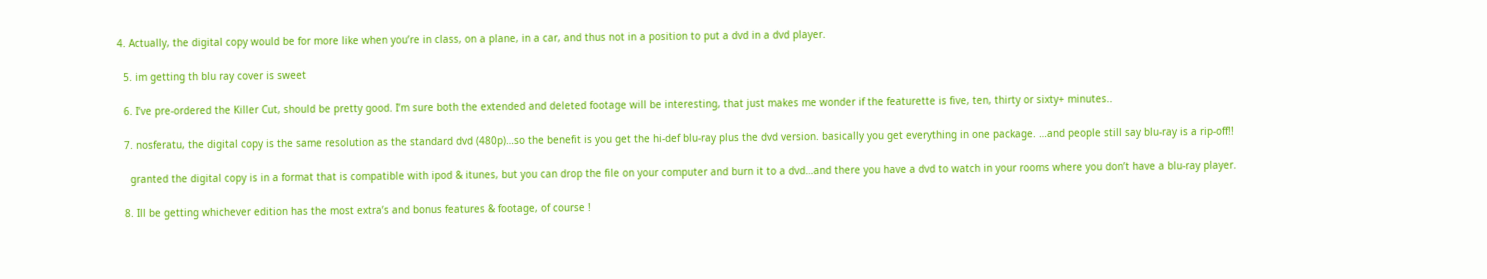4. Actually, the digital copy would be for more like when you’re in class, on a plane, in a car, and thus not in a position to put a dvd in a dvd player.

  5. im getting th blu ray cover is sweet

  6. I’ve pre-ordered the Killer Cut, should be pretty good. I’m sure both the extended and deleted footage will be interesting, that just makes me wonder if the featurette is five, ten, thirty or sixty+ minutes..

  7. nosferatu, the digital copy is the same resolution as the standard dvd (480p)…so the benefit is you get the hi-def blu-ray plus the dvd version. basically you get everything in one package. …and people still say blu-ray is a rip-off!!

    granted the digital copy is in a format that is compatible with ipod & itunes, but you can drop the file on your computer and burn it to a dvd…and there you have a dvd to watch in your rooms where you don’t have a blu-ray player.

  8. Ill be getting whichever edition has the most extra’s and bonus features & footage, of course !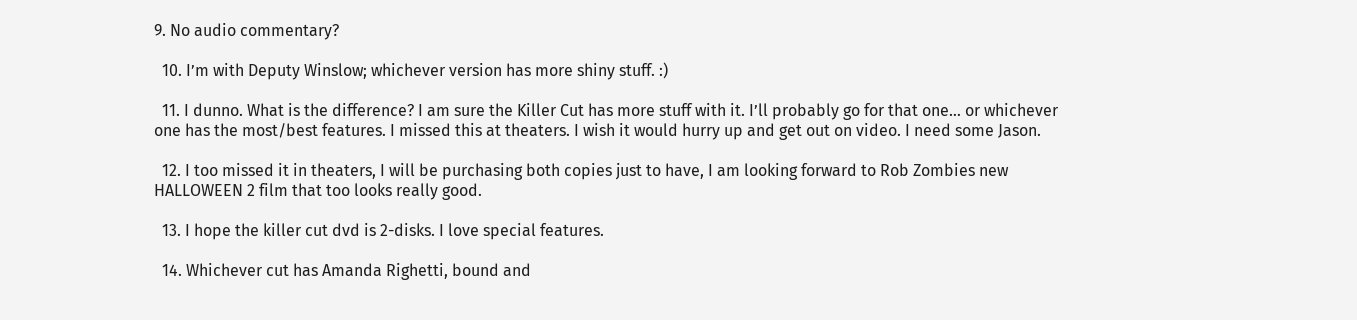9. No audio commentary?

  10. I’m with Deputy Winslow; whichever version has more shiny stuff. :)

  11. I dunno. What is the difference? I am sure the Killer Cut has more stuff with it. I’ll probably go for that one… or whichever one has the most/best features. I missed this at theaters. I wish it would hurry up and get out on video. I need some Jason.

  12. I too missed it in theaters, I will be purchasing both copies just to have, I am looking forward to Rob Zombies new HALLOWEEN 2 film that too looks really good.

  13. I hope the killer cut dvd is 2-disks. I love special features.

  14. Whichever cut has Amanda Righetti, bound and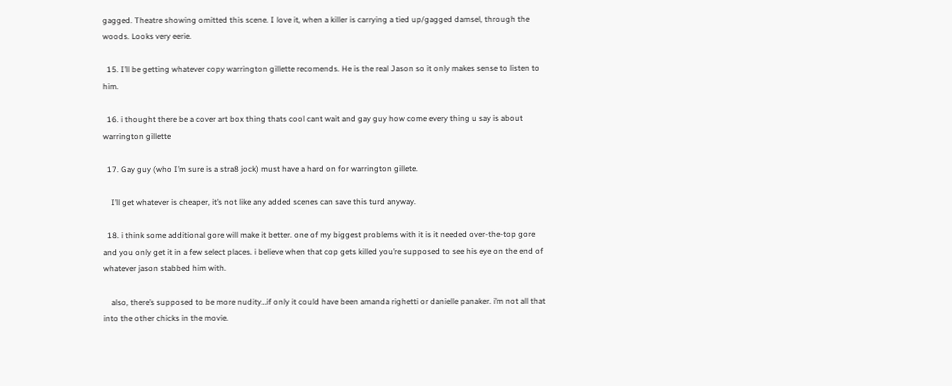gagged. Theatre showing omitted this scene. I love it, when a killer is carrying a tied up/gagged damsel, through the woods. Looks very eerie.

  15. I’ll be getting whatever copy warrington gillette recomends. He is the real Jason so it only makes sense to listen to him.

  16. i thought there be a cover art box thing thats cool cant wait and gay guy how come every thing u say is about warrington gillette

  17. Gay guy (who I’m sure is a stra8 jock) must have a hard on for warrington gillete.

    I’ll get whatever is cheaper, it’s not like any added scenes can save this turd anyway.

  18. i think some additional gore will make it better. one of my biggest problems with it is it needed over-the-top gore and you only get it in a few select places. i believe when that cop gets killed you’re supposed to see his eye on the end of whatever jason stabbed him with.

    also, there’s supposed to be more nudity…if only it could have been amanda righetti or danielle panaker. i’m not all that into the other chicks in the movie.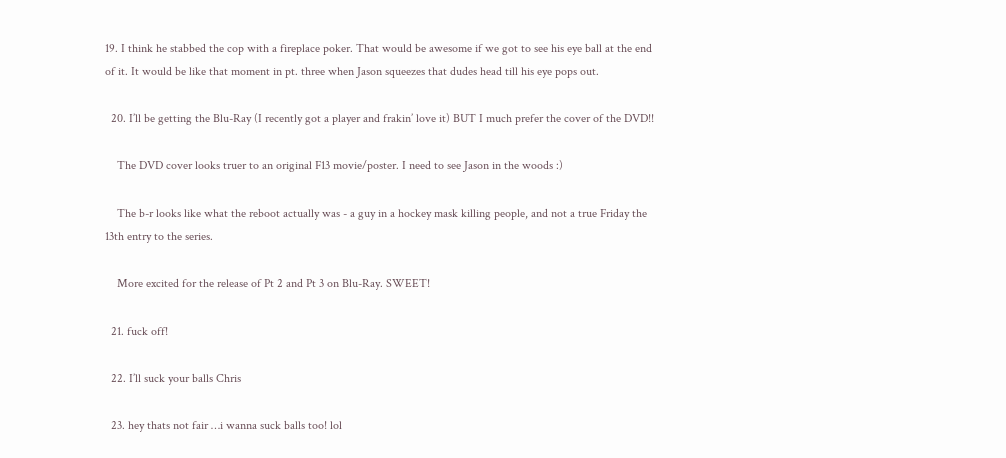19. I think he stabbed the cop with a fireplace poker. That would be awesome if we got to see his eye ball at the end of it. It would be like that moment in pt. three when Jason squeezes that dudes head till his eye pops out.

  20. I’ll be getting the Blu-Ray (I recently got a player and frakin’ love it) BUT I much prefer the cover of the DVD!!

    The DVD cover looks truer to an original F13 movie/poster. I need to see Jason in the woods :)

    The b-r looks like what the reboot actually was - a guy in a hockey mask killing people, and not a true Friday the 13th entry to the series.

    More excited for the release of Pt 2 and Pt 3 on Blu-Ray. SWEET!

  21. fuck off!

  22. I’ll suck your balls Chris

  23. hey thats not fair …i wanna suck balls too! lol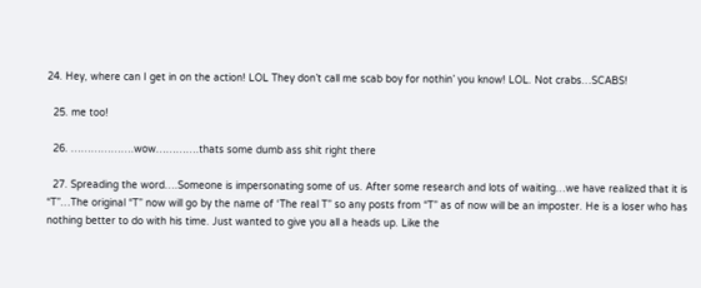24. Hey, where can I get in on the action! LOL They don’t call me scab boy for nothin’ you know! LOL. Not crabs…SCABS!

  25. me too!

  26. ……………….wow………….thats some dumb ass shit right there

  27. Spreading the word….Someone is impersonating some of us. After some research and lots of waiting…we have realized that it is “T”…The original “T” now will go by the name of ‘The real T” so any posts from “T” as of now will be an imposter. He is a loser who has nothing better to do with his time. Just wanted to give you all a heads up. Like the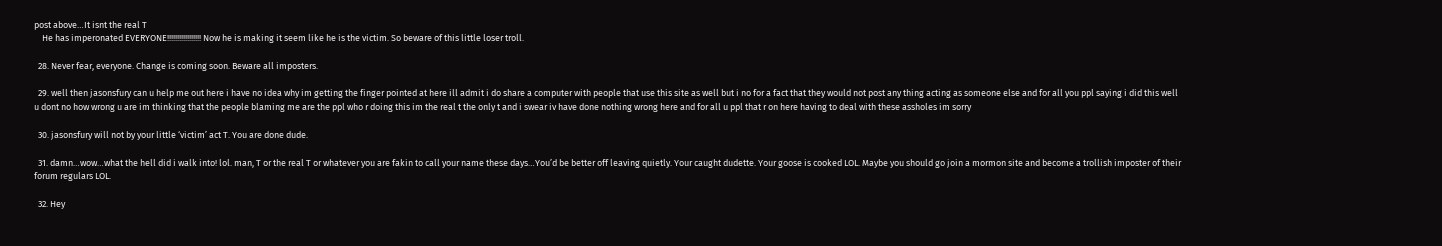post above…It isnt the real T
    He has imperonated EVERYONE!!!!!!!!!!!!!!!!! Now he is making it seem like he is the victim. So beware of this little loser troll.

  28. Never fear, everyone. Change is coming soon. Beware all imposters.

  29. well then jasonsfury can u help me out here i have no idea why im getting the finger pointed at here ill admit i do share a computer with people that use this site as well but i no for a fact that they would not post any thing acting as someone else and for all you ppl saying i did this well u dont no how wrong u are im thinking that the people blaming me are the ppl who r doing this im the real t the only t and i swear iv have done nothing wrong here and for all u ppl that r on here having to deal with these assholes im sorry

  30. jasonsfury will not by your little ‘victim’ act T. You are done dude.

  31. damn…wow…what the hell did i walk into! lol. man, T or the real T or whatever you are fakin to call your name these days…You’d be better off leaving quietly. Your caught dudette. Your goose is cooked LOL. Maybe you should go join a mormon site and become a trollish imposter of their forum regulars LOL.

  32. Hey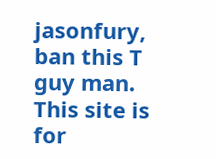jasonfury, ban this T guy man. This site is for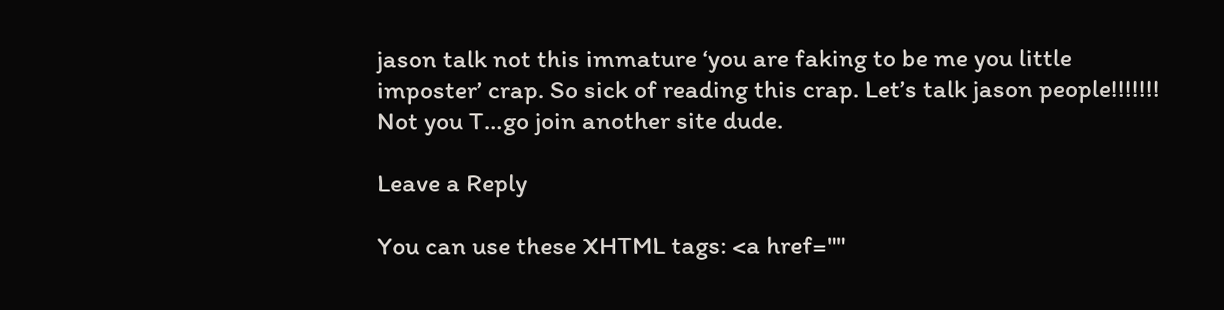jason talk not this immature ‘you are faking to be me you little imposter’ crap. So sick of reading this crap. Let’s talk jason people!!!!!!! Not you T…go join another site dude.

Leave a Reply

You can use these XHTML tags: <a href=""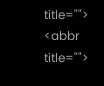title=""> <abbr title="">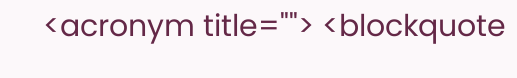<acronym title=""> <blockquote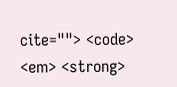cite=""> <code> <em> <strong>